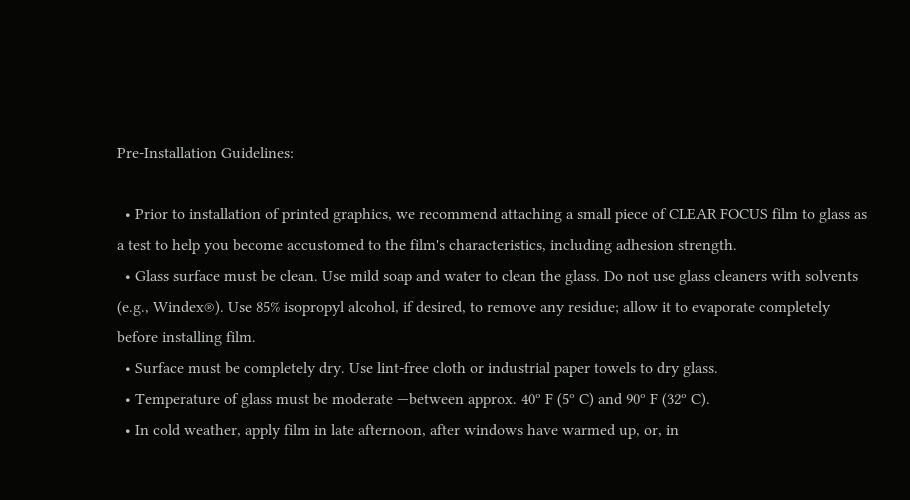Pre-Installation Guidelines:

  • Prior to installation of printed graphics, we recommend attaching a small piece of CLEAR FOCUS film to glass as a test to help you become accustomed to the film's characteristics, including adhesion strength.
  • Glass surface must be clean. Use mild soap and water to clean the glass. Do not use glass cleaners with solvents (e.g., Windex®). Use 85% isopropyl alcohol, if desired, to remove any residue; allow it to evaporate completely before installing film.
  • Surface must be completely dry. Use lint-free cloth or industrial paper towels to dry glass.
  • Temperature of glass must be moderate —between approx. 40º F (5º C) and 90º F (32º C).
  • In cold weather, apply film in late afternoon, after windows have warmed up, or, in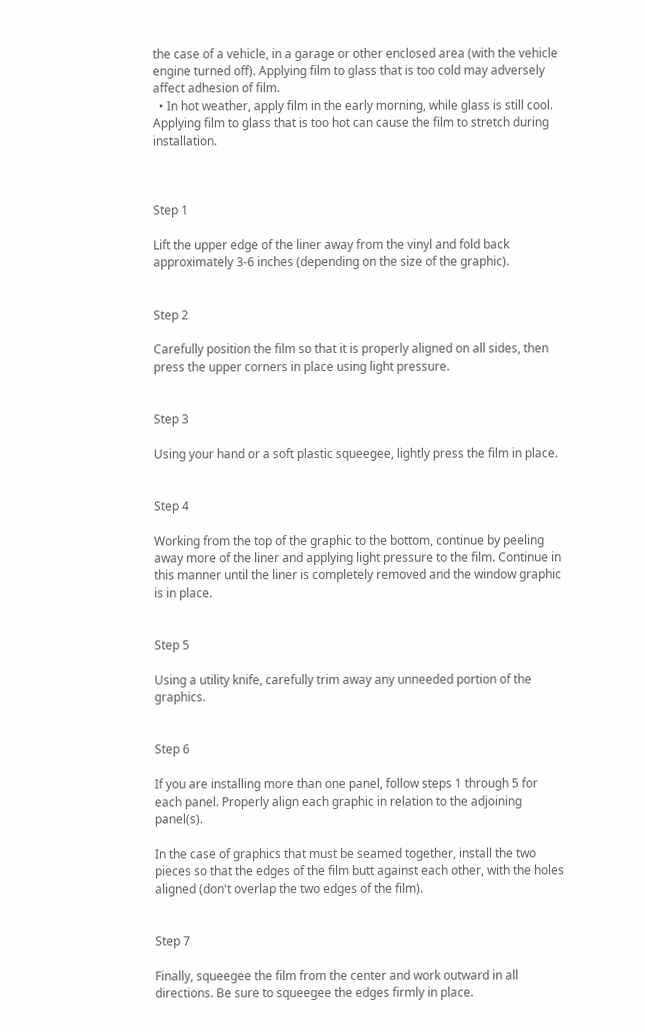the case of a vehicle, in a garage or other enclosed area (with the vehicle engine turned off). Applying film to glass that is too cold may adversely affect adhesion of film.
  • In hot weather, apply film in the early morning, while glass is still cool. Applying film to glass that is too hot can cause the film to stretch during installation.



Step 1

Lift the upper edge of the liner away from the vinyl and fold back approximately 3-6 inches (depending on the size of the graphic).


Step 2

Carefully position the film so that it is properly aligned on all sides, then press the upper corners in place using light pressure.


Step 3

Using your hand or a soft plastic squeegee, lightly press the film in place.


Step 4

Working from the top of the graphic to the bottom, continue by peeling away more of the liner and applying light pressure to the film. Continue in this manner until the liner is completely removed and the window graphic is in place.


Step 5

Using a utility knife, carefully trim away any unneeded portion of the graphics.


Step 6

If you are installing more than one panel, follow steps 1 through 5 for each panel. Properly align each graphic in relation to the adjoining panel(s).

In the case of graphics that must be seamed together, install the two pieces so that the edges of the film butt against each other, with the holes aligned (don't overlap the two edges of the film).


Step 7

Finally, squeegee the film from the center and work outward in all directions. Be sure to squeegee the edges firmly in place.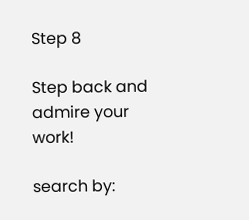Step 8

Step back and admire your work!

search by: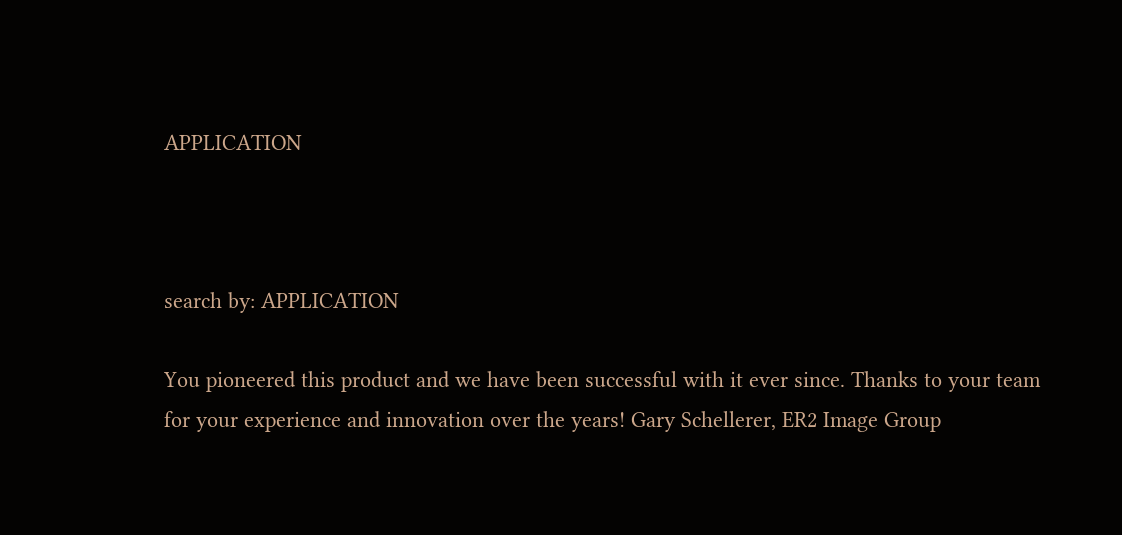APPLICATION



search by: APPLICATION

You pioneered this product and we have been successful with it ever since. Thanks to your team for your experience and innovation over the years! Gary Schellerer, ER2 Image Group